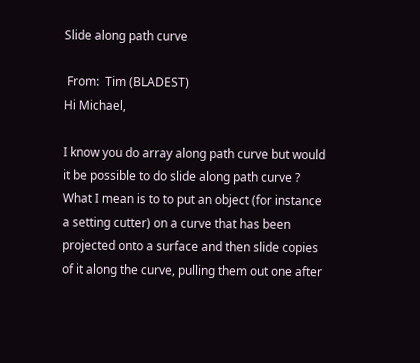Slide along path curve

 From:  Tim (BLADEST)
Hi Michael,

I know you do array along path curve but would it be possible to do slide along path curve ? What I mean is to to put an object (for instance a setting cutter) on a curve that has been projected onto a surface and then slide copies of it along the curve, pulling them out one after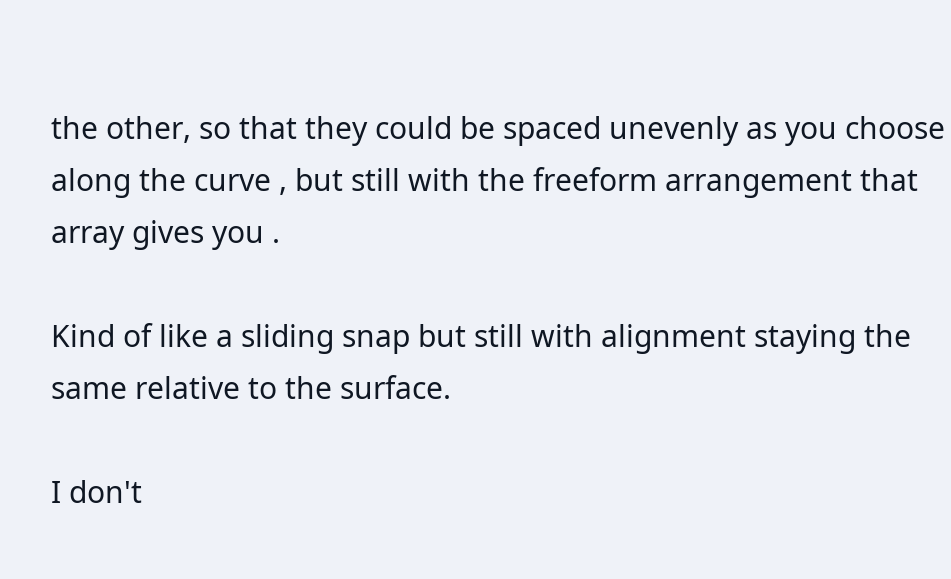the other, so that they could be spaced unevenly as you choose along the curve , but still with the freeform arrangement that array gives you .

Kind of like a sliding snap but still with alignment staying the same relative to the surface.

I don't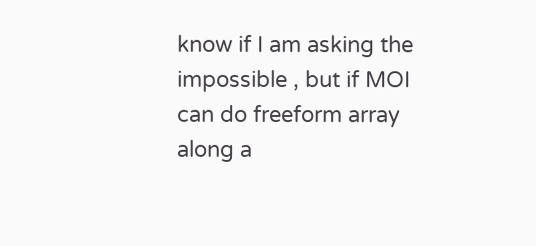know if I am asking the impossible , but if MOI can do freeform array along a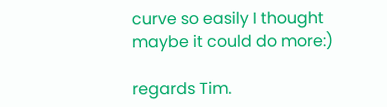curve so easily I thought maybe it could do more:)

regards Tim.